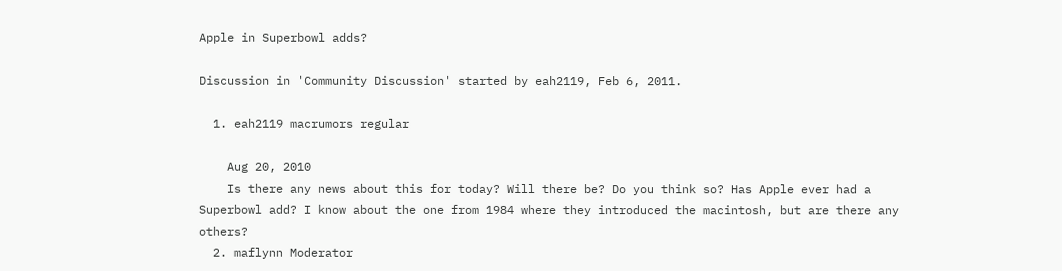Apple in Superbowl adds?

Discussion in 'Community Discussion' started by eah2119, Feb 6, 2011.

  1. eah2119 macrumors regular

    Aug 20, 2010
    Is there any news about this for today? Will there be? Do you think so? Has Apple ever had a Superbowl add? I know about the one from 1984 where they introduced the macintosh, but are there any others?
  2. maflynn Moderator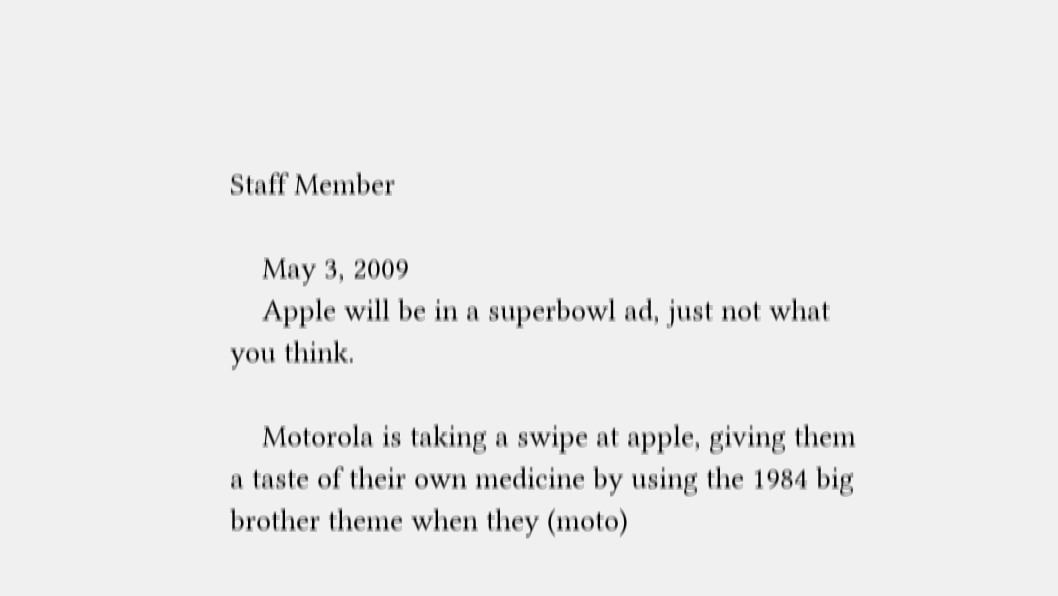Staff Member

    May 3, 2009
    Apple will be in a superbowl ad, just not what you think.

    Motorola is taking a swipe at apple, giving them a taste of their own medicine by using the 1984 big brother theme when they (moto)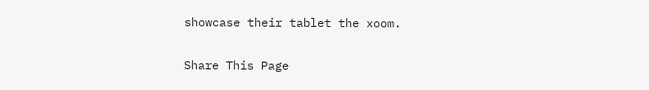showcase their tablet the xoom.

Share This Page